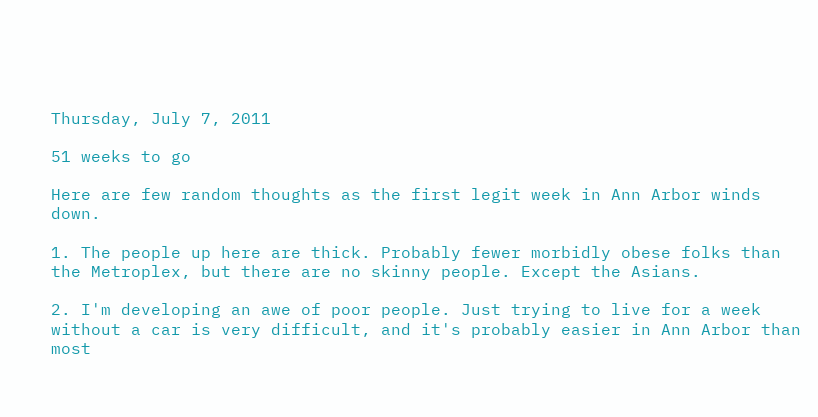Thursday, July 7, 2011

51 weeks to go

Here are few random thoughts as the first legit week in Ann Arbor winds down.

1. The people up here are thick. Probably fewer morbidly obese folks than the Metroplex, but there are no skinny people. Except the Asians.

2. I'm developing an awe of poor people. Just trying to live for a week without a car is very difficult, and it's probably easier in Ann Arbor than most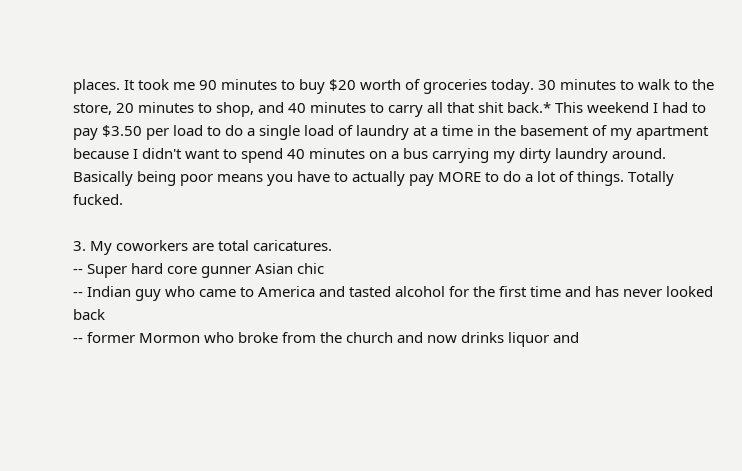places. It took me 90 minutes to buy $20 worth of groceries today. 30 minutes to walk to the store, 20 minutes to shop, and 40 minutes to carry all that shit back.* This weekend I had to pay $3.50 per load to do a single load of laundry at a time in the basement of my apartment because I didn't want to spend 40 minutes on a bus carrying my dirty laundry around. Basically being poor means you have to actually pay MORE to do a lot of things. Totally fucked.

3. My coworkers are total caricatures.
-- Super hard core gunner Asian chic
-- Indian guy who came to America and tasted alcohol for the first time and has never looked back
-- former Mormon who broke from the church and now drinks liquor and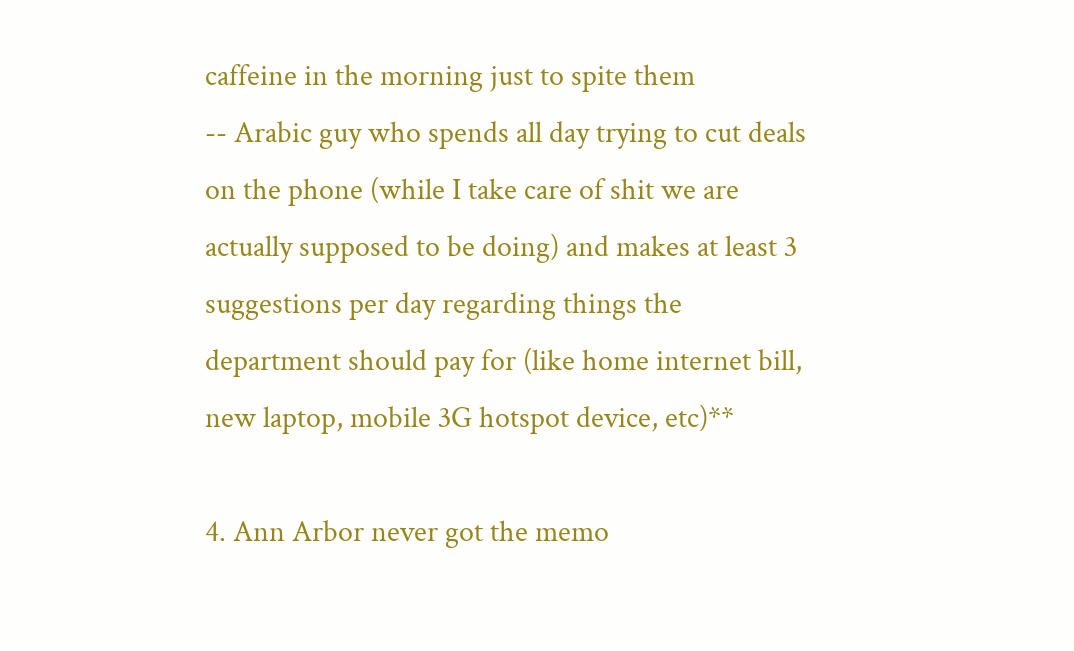caffeine in the morning just to spite them
-- Arabic guy who spends all day trying to cut deals on the phone (while I take care of shit we are actually supposed to be doing) and makes at least 3 suggestions per day regarding things the department should pay for (like home internet bill, new laptop, mobile 3G hotspot device, etc)**

4. Ann Arbor never got the memo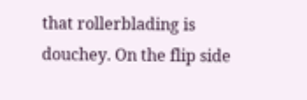that rollerblading is douchey. On the flip side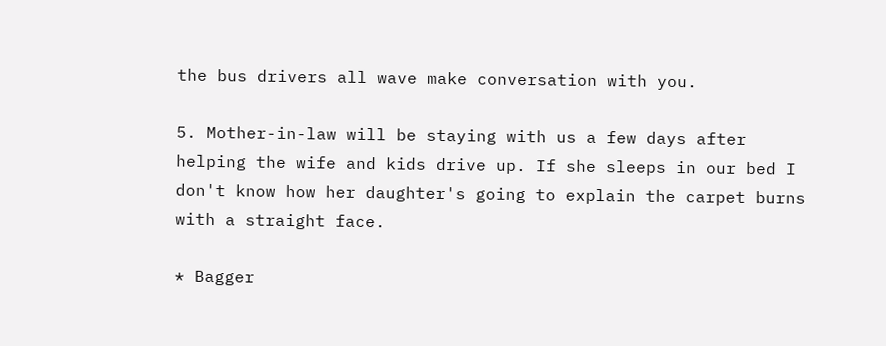the bus drivers all wave make conversation with you.

5. Mother-in-law will be staying with us a few days after helping the wife and kids drive up. If she sleeps in our bed I don't know how her daughter's going to explain the carpet burns with a straight face.

* Bagger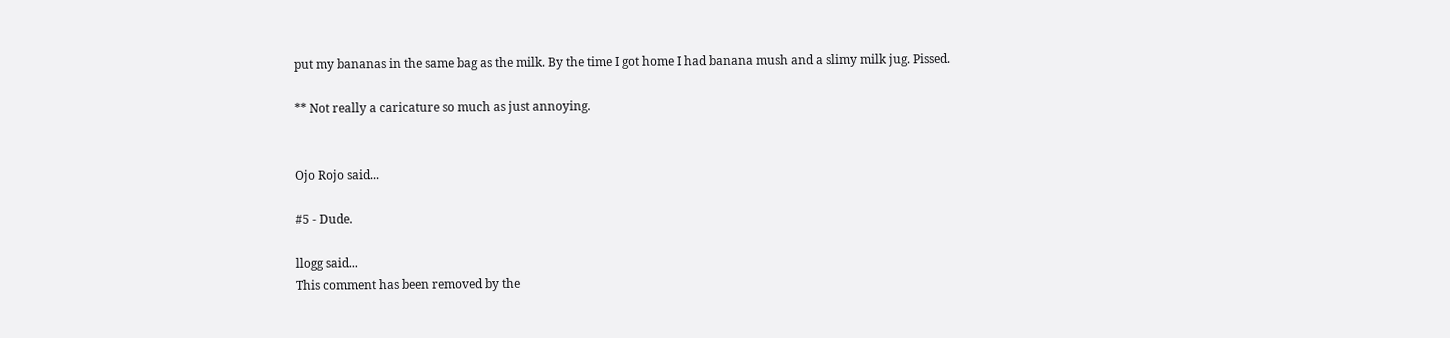put my bananas in the same bag as the milk. By the time I got home I had banana mush and a slimy milk jug. Pissed.

** Not really a caricature so much as just annoying.


Ojo Rojo said...

#5 - Dude.

llogg said...
This comment has been removed by the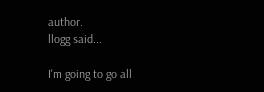author.
llogg said...

I'm going to go all